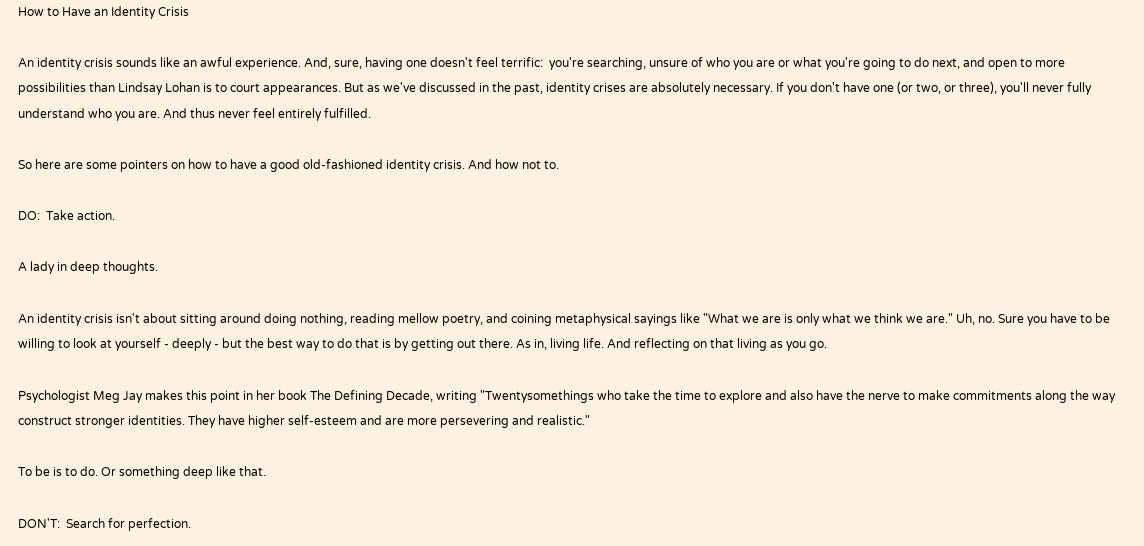How to Have an Identity Crisis

An identity crisis sounds like an awful experience. And, sure, having one doesn't feel terrific:  you're searching, unsure of who you are or what you're going to do next, and open to more possibilities than Lindsay Lohan is to court appearances. But as we've discussed in the past, identity crises are absolutely necessary. If you don't have one (or two, or three), you'll never fully understand who you are. And thus never feel entirely fulfilled.

So here are some pointers on how to have a good old-fashioned identity crisis. And how not to.

DO:  Take action.

A lady in deep thoughts.

An identity crisis isn't about sitting around doing nothing, reading mellow poetry, and coining metaphysical sayings like "What we are is only what we think we are." Uh, no. Sure you have to be willing to look at yourself - deeply - but the best way to do that is by getting out there. As in, living life. And reflecting on that living as you go.

Psychologist Meg Jay makes this point in her book The Defining Decade, writing "Twentysomethings who take the time to explore and also have the nerve to make commitments along the way construct stronger identities. They have higher self-esteem and are more persevering and realistic."

To be is to do. Or something deep like that.

DON'T:  Search for perfection.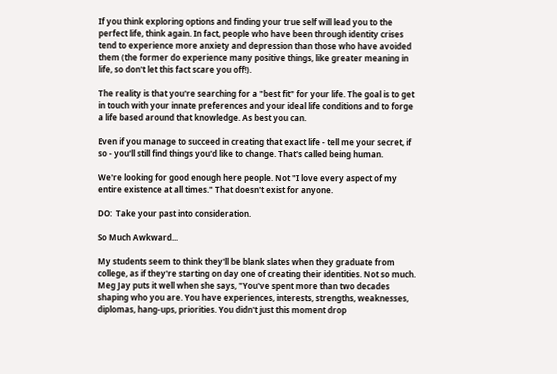If you think exploring options and finding your true self will lead you to the perfect life, think again. In fact, people who have been through identity crises tend to experience more anxiety and depression than those who have avoided them (the former do experience many positive things, like greater meaning in life, so don't let this fact scare you off!).

The reality is that you're searching for a "best fit" for your life. The goal is to get in touch with your innate preferences and your ideal life conditions and to forge a life based around that knowledge. As best you can.

Even if you manage to succeed in creating that exact life - tell me your secret, if so - you'll still find things you'd like to change. That's called being human.

We're looking for good enough here people. Not "I love every aspect of my entire existence at all times." That doesn't exist for anyone.

DO:  Take your past into consideration.

So Much Awkward...

My students seem to think they'll be blank slates when they graduate from college, as if they're starting on day one of creating their identities. Not so much. Meg Jay puts it well when she says, "You've spent more than two decades shaping who you are. You have experiences, interests, strengths, weaknesses, diplomas, hang-ups, priorities. You didn't just this moment drop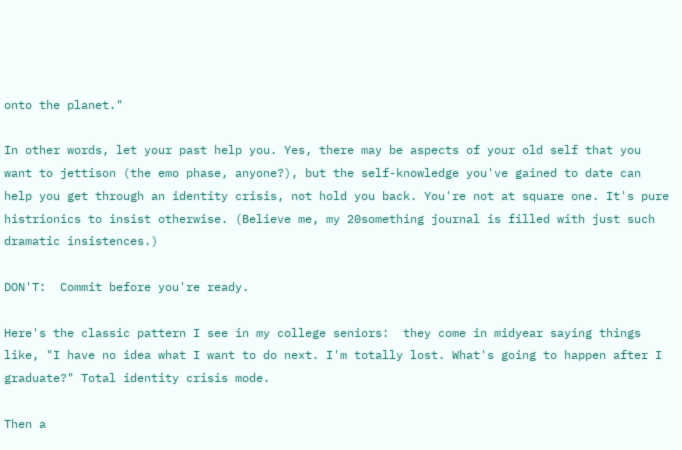onto the planet."

In other words, let your past help you. Yes, there may be aspects of your old self that you want to jettison (the emo phase, anyone?), but the self-knowledge you've gained to date can help you get through an identity crisis, not hold you back. You're not at square one. It's pure histrionics to insist otherwise. (Believe me, my 20something journal is filled with just such dramatic insistences.)

DON'T:  Commit before you're ready.

Here's the classic pattern I see in my college seniors:  they come in midyear saying things like, "I have no idea what I want to do next. I'm totally lost. What's going to happen after I graduate?" Total identity crisis mode.

Then a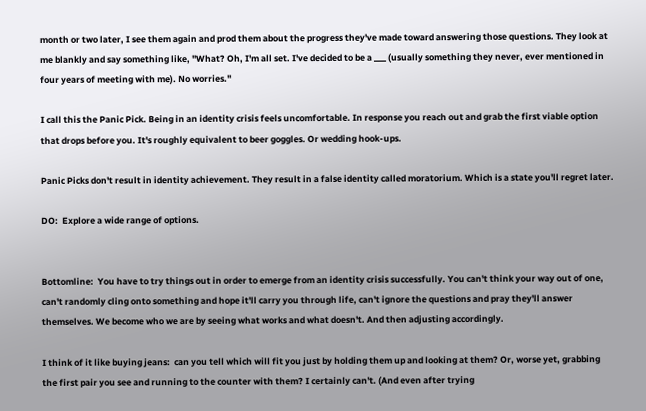month or two later, I see them again and prod them about the progress they've made toward answering those questions. They look at me blankly and say something like, "What? Oh, I'm all set. I've decided to be a ___ (usually something they never, ever mentioned in four years of meeting with me). No worries."

I call this the Panic Pick. Being in an identity crisis feels uncomfortable. In response you reach out and grab the first viable option that drops before you. It's roughly equivalent to beer goggles. Or wedding hook-ups.

Panic Picks don't result in identity achievement. They result in a false identity called moratorium. Which is a state you'll regret later.

DO:  Explore a wide range of options.


Bottomline:  You have to try things out in order to emerge from an identity crisis successfully. You can't think your way out of one, can't randomly cling onto something and hope it'll carry you through life, can't ignore the questions and pray they'll answer themselves. We become who we are by seeing what works and what doesn't. And then adjusting accordingly.

I think of it like buying jeans:  can you tell which will fit you just by holding them up and looking at them? Or, worse yet, grabbing the first pair you see and running to the counter with them? I certainly can't. (And even after trying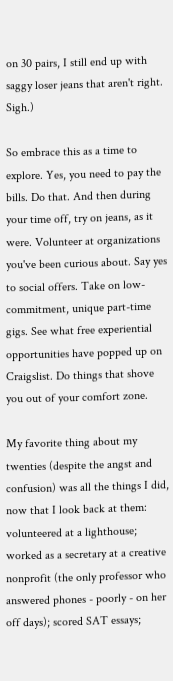on 30 pairs, I still end up with saggy loser jeans that aren't right. Sigh.)

So embrace this as a time to explore. Yes, you need to pay the bills. Do that. And then during your time off, try on jeans, as it were. Volunteer at organizations you've been curious about. Say yes to social offers. Take on low-commitment, unique part-time gigs. See what free experiential opportunities have popped up on Craigslist. Do things that shove you out of your comfort zone.

My favorite thing about my twenties (despite the angst and confusion) was all the things I did, now that I look back at them:  volunteered at a lighthouse; worked as a secretary at a creative nonprofit (the only professor who answered phones - poorly - on her off days); scored SAT essays;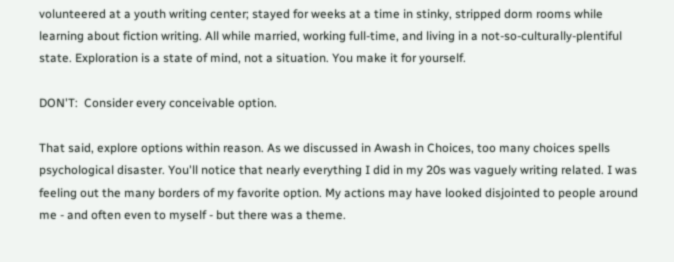volunteered at a youth writing center; stayed for weeks at a time in stinky, stripped dorm rooms while learning about fiction writing. All while married, working full-time, and living in a not-so-culturally-plentiful state. Exploration is a state of mind, not a situation. You make it for yourself.

DON'T:  Consider every conceivable option.

That said, explore options within reason. As we discussed in Awash in Choices, too many choices spells psychological disaster. You'll notice that nearly everything I did in my 20s was vaguely writing related. I was feeling out the many borders of my favorite option. My actions may have looked disjointed to people around me - and often even to myself - but there was a theme.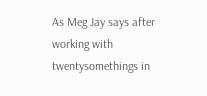As Meg Jay says after working with twentysomethings in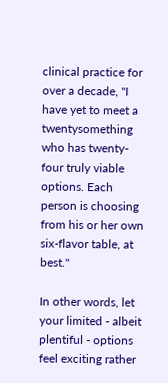clinical practice for over a decade, "I have yet to meet a twentysomething who has twenty-four truly viable options. Each person is choosing from his or her own six-flavor table, at best."

In other words, let your limited - albeit plentiful - options feel exciting rather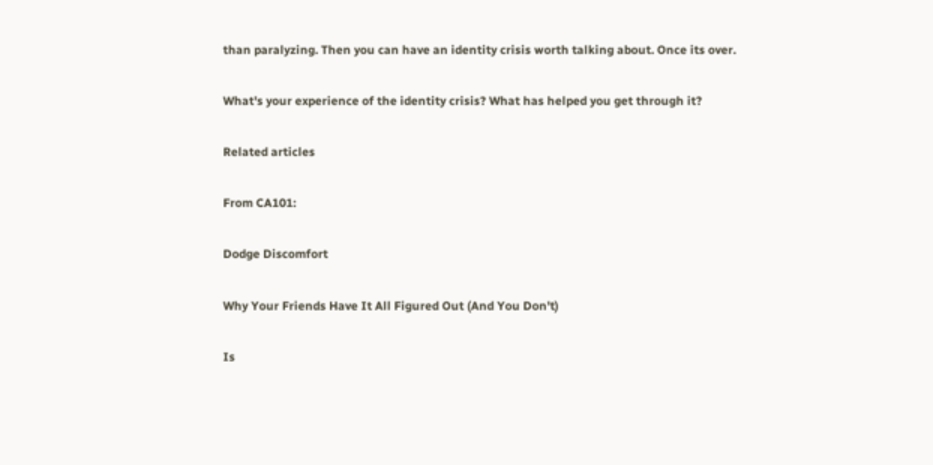than paralyzing. Then you can have an identity crisis worth talking about. Once its over.

What's your experience of the identity crisis? What has helped you get through it?

Related articles

From CA101:

Dodge Discomfort

Why Your Friends Have It All Figured Out (And You Don't)

Is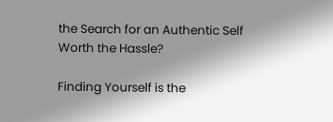the Search for an Authentic Self Worth the Hassle?

Finding Yourself is the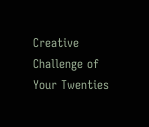Creative Challenge of Your Twenties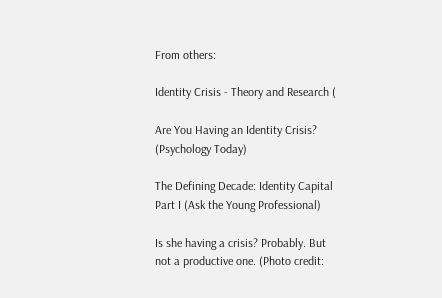From others:

Identity Crisis - Theory and Research (

Are You Having an Identity Crisis? (Psychology Today)

The Defining Decade: Identity Capital Part I (Ask the Young Professional)

Is she having a crisis? Probably. But not a productive one. (Photo credit: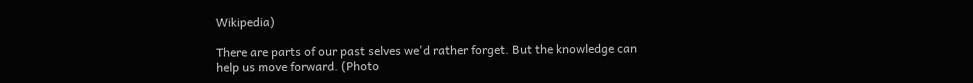Wikipedia)

There are parts of our past selves we'd rather forget. But the knowledge can help us move forward. (Photo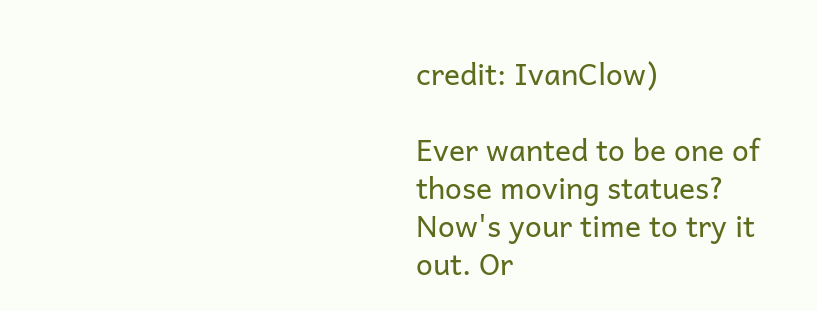credit: IvanClow)

Ever wanted to be one of those moving statues? Now's your time to try it out. Or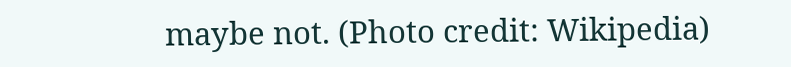maybe not. (Photo credit: Wikipedia)